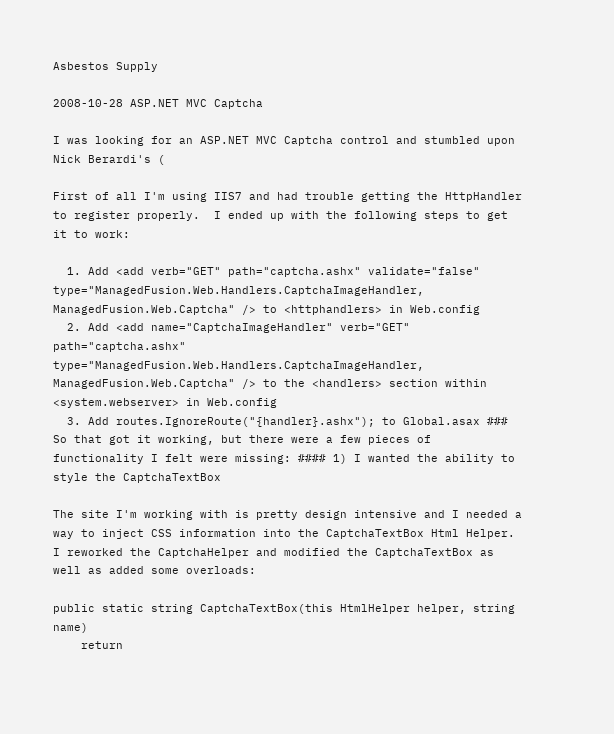Asbestos Supply

2008-10-28 ASP.NET MVC Captcha

I was looking for an ASP.NET MVC Captcha control and stumbled upon Nick Berardi's (

First of all I'm using IIS7 and had trouble getting the HttpHandler to register properly.  I ended up with the following steps to get it to work:

  1. Add <add verb="GET" path="captcha.ashx" validate="false" type="ManagedFusion.Web.Handlers.CaptchaImageHandler, ManagedFusion.Web.Captcha" /> to <httphandlers> in Web.config
  2. Add <add name="CaptchaImageHandler" verb="GET" path="captcha.ashx" type="ManagedFusion.Web.Handlers.CaptchaImageHandler, ManagedFusion.Web.Captcha" /> to the <handlers> section within <system.webserver> in Web.config
  3. Add routes.IgnoreRoute("{handler}.ashx"); to Global.asax ### So that got it working, but there were a few pieces of functionality I felt were missing: #### 1) I wanted the ability to style the CaptchaTextBox

The site I'm working with is pretty design intensive and I needed a way to inject CSS information into the CaptchaTextBox Html Helper.  I reworked the CaptchaHelper and modified the CaptchaTextBox as well as added some overloads:

public static string CaptchaTextBox(this HtmlHelper helper, string name)
    return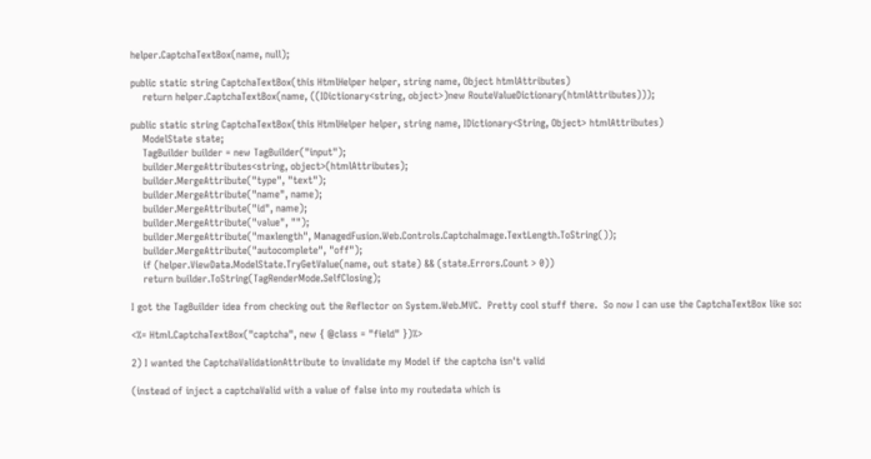helper.CaptchaTextBox(name, null);

public static string CaptchaTextBox(this HtmlHelper helper, string name, Object htmlAttributes)
    return helper.CaptchaTextBox(name, ((IDictionary<string, object>)new RouteValueDictionary(htmlAttributes)));

public static string CaptchaTextBox(this HtmlHelper helper, string name, IDictionary<String, Object> htmlAttributes)
    ModelState state;
    TagBuilder builder = new TagBuilder("input");
    builder.MergeAttributes<string, object>(htmlAttributes);
    builder.MergeAttribute("type", "text");
    builder.MergeAttribute("name", name);
    builder.MergeAttribute("id", name);
    builder.MergeAttribute("value", "");
    builder.MergeAttribute("maxlength", ManagedFusion.Web.Controls.CaptchaImage.TextLength.ToString());
    builder.MergeAttribute("autocomplete", "off");
    if (helper.ViewData.ModelState.TryGetValue(name, out state) && (state.Errors.Count > 0))
    return builder.ToString(TagRenderMode.SelfClosing);

I got the TagBuilder idea from checking out the Reflector on System.Web.MVC.  Pretty cool stuff there.  So now I can use the CaptchaTextBox like so:

<%= Html.CaptchaTextBox("captcha", new { @class = "field" })%>

2) I wanted the CaptchaValidationAttribute to invalidate my Model if the captcha isn't valid

(instead of inject a captchaValid with a value of false into my routedata which is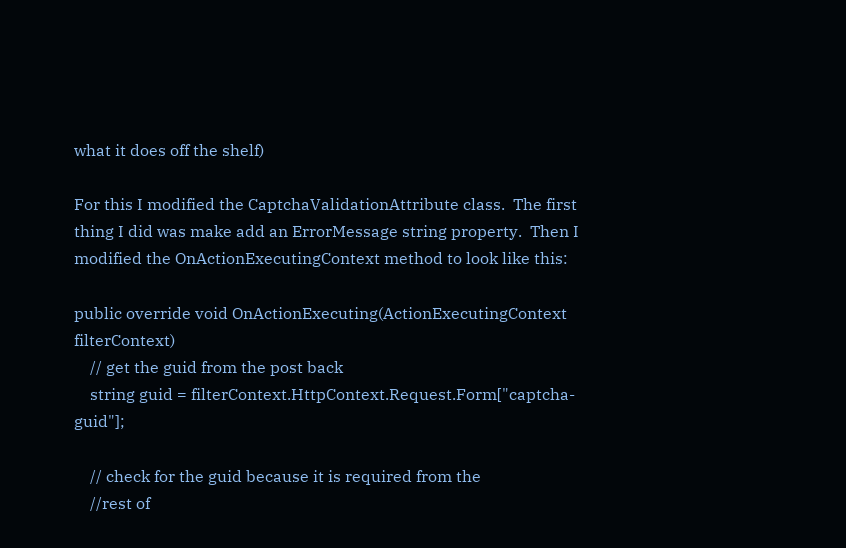what it does off the shelf)

For this I modified the CaptchaValidationAttribute class.  The first thing I did was make add an ErrorMessage string property.  Then I modified the OnActionExecutingContext method to look like this:

public override void OnActionExecuting(ActionExecutingContext filterContext)
    // get the guid from the post back
    string guid = filterContext.HttpContext.Request.Form["captcha-guid"];

    // check for the guid because it is required from the
    //rest of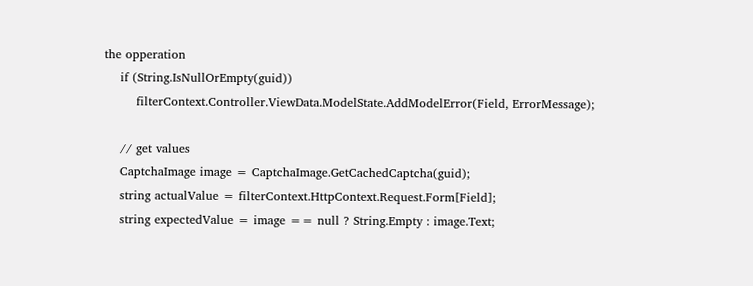the opperation
    if (String.IsNullOrEmpty(guid))
        filterContext.Controller.ViewData.ModelState.AddModelError(Field, ErrorMessage);

    // get values
    CaptchaImage image = CaptchaImage.GetCachedCaptcha(guid);
    string actualValue = filterContext.HttpContext.Request.Form[Field];
    string expectedValue = image == null ? String.Empty : image.Text;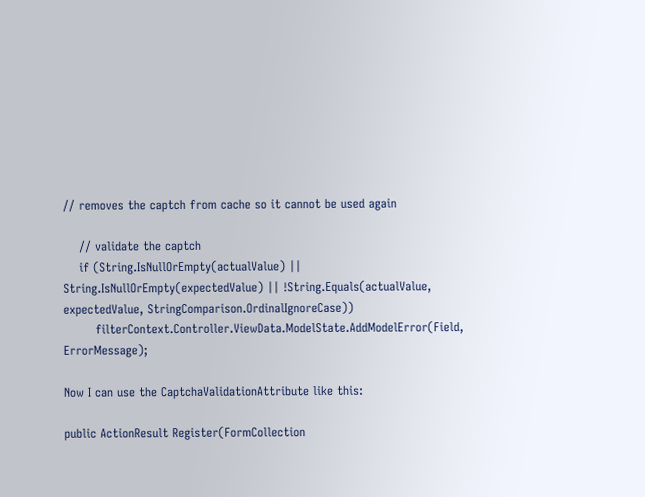// removes the captch from cache so it cannot be used again

    // validate the captch
    if (String.IsNullOrEmpty(actualValue) || String.IsNullOrEmpty(expectedValue) || !String.Equals(actualValue, expectedValue, StringComparison.OrdinalIgnoreCase))
        filterContext.Controller.ViewData.ModelState.AddModelError(Field, ErrorMessage);

Now I can use the CaptchaValidationAttribute like this:

public ActionResult Register(FormCollection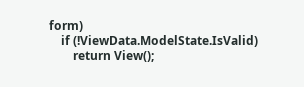form)
    if (!ViewData.ModelState.IsValid)
        return View();